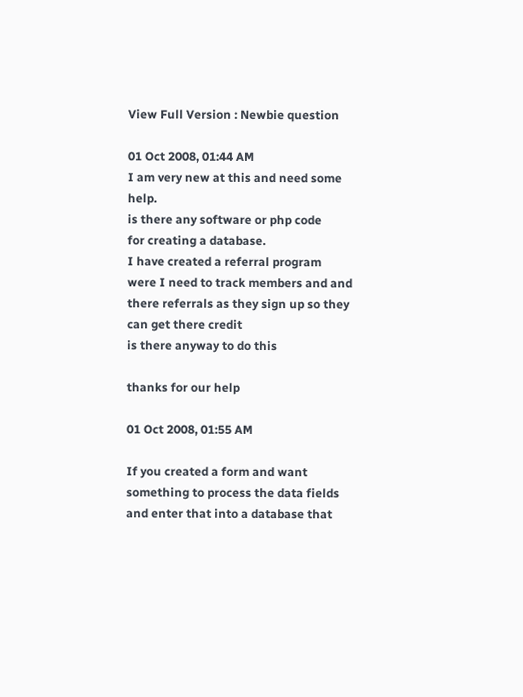View Full Version : Newbie question

01 Oct 2008, 01:44 AM
I am very new at this and need some help.
is there any software or php code
for creating a database.
I have created a referral program
were I need to track members and and there referrals as they sign up so they can get there credit
is there anyway to do this

thanks for our help

01 Oct 2008, 01:55 AM

If you created a form and want something to process the data fields and enter that into a database that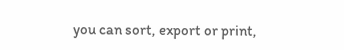you can sort, export or print,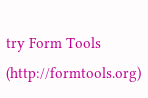try Form Tools (http://formtools.org)